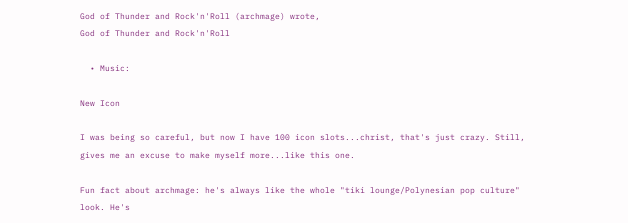God of Thunder and Rock'n'Roll (archmage) wrote,
God of Thunder and Rock'n'Roll

  • Music:

New Icon

I was being so careful, but now I have 100 icon slots...christ, that's just crazy. Still, gives me an excuse to make myself more...like this one.

Fun fact about archmage: he's always like the whole "tiki lounge/Polynesian pop culture" look. He's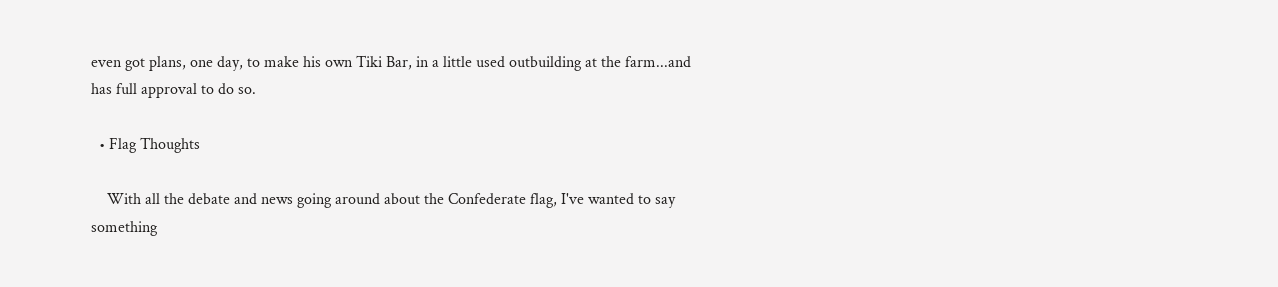even got plans, one day, to make his own Tiki Bar, in a little used outbuilding at the farm...and has full approval to do so.

  • Flag Thoughts

    With all the debate and news going around about the Confederate flag, I've wanted to say something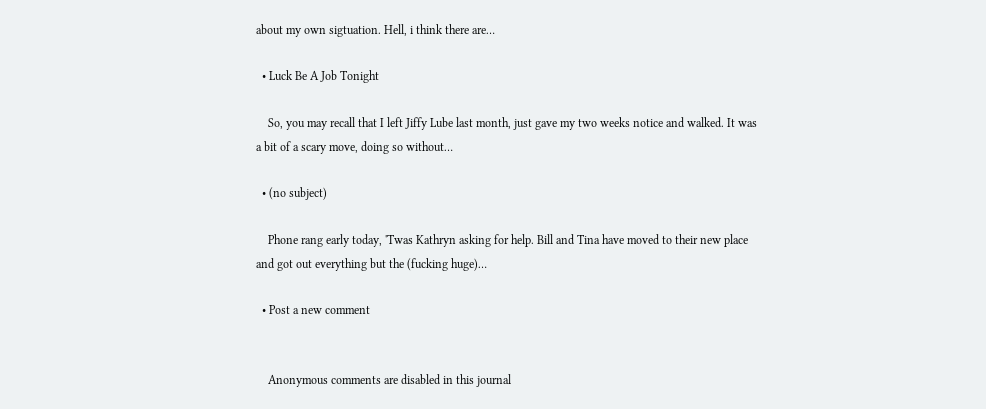about my own sigtuation. Hell, i think there are…

  • Luck Be A Job Tonight

    So, you may recall that I left Jiffy Lube last month, just gave my two weeks notice and walked. It was a bit of a scary move, doing so without…

  • (no subject)

    Phone rang early today, 'Twas Kathryn asking for help. Bill and Tina have moved to their new place and got out everything but the (fucking huge)…

  • Post a new comment


    Anonymous comments are disabled in this journal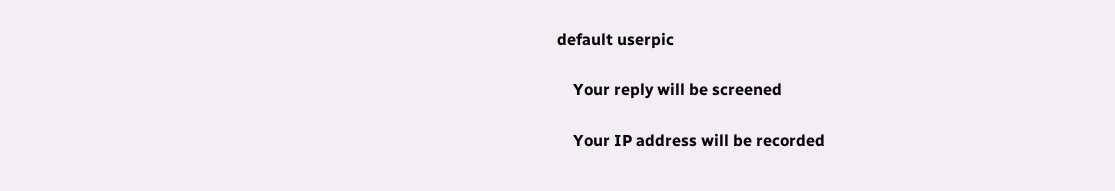default userpic

    Your reply will be screened

    Your IP address will be recorded